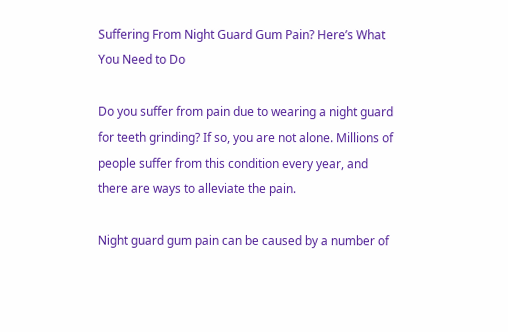Suffering From Night Guard Gum Pain? Here’s What You Need to Do

Do you suffer from pain due to wearing a night guard for teeth grinding? If so, you are not alone. Millions of people suffer from this condition every year, and there are ways to alleviate the pain.

Night guard gum pain can be caused by a number of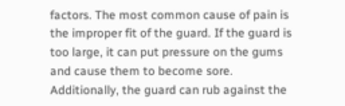factors. The most common cause of pain is the improper fit of the guard. If the guard is too large, it can put pressure on the gums and cause them to become sore. Additionally, the guard can rub against the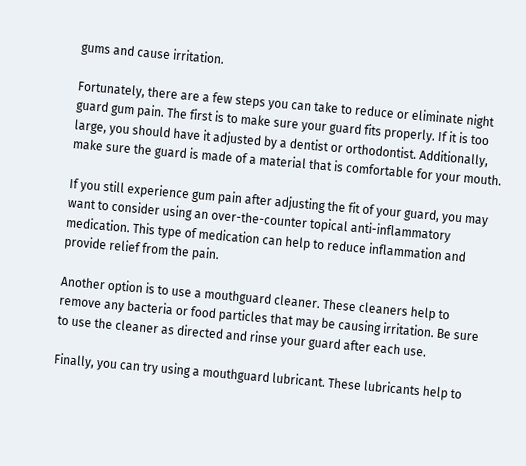gums and cause irritation.

Fortunately, there are a few steps you can take to reduce or eliminate night guard gum pain. The first is to make sure your guard fits properly. If it is too large, you should have it adjusted by a dentist or orthodontist. Additionally, make sure the guard is made of a material that is comfortable for your mouth.

If you still experience gum pain after adjusting the fit of your guard, you may want to consider using an over-the-counter topical anti-inflammatory medication. This type of medication can help to reduce inflammation and provide relief from the pain.

Another option is to use a mouthguard cleaner. These cleaners help to remove any bacteria or food particles that may be causing irritation. Be sure to use the cleaner as directed and rinse your guard after each use.

Finally, you can try using a mouthguard lubricant. These lubricants help to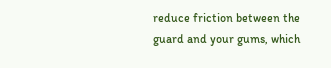reduce friction between the guard and your gums, which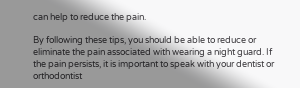can help to reduce the pain.

By following these tips, you should be able to reduce or eliminate the pain associated with wearing a night guard. If the pain persists, it is important to speak with your dentist or orthodontist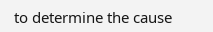to determine the cause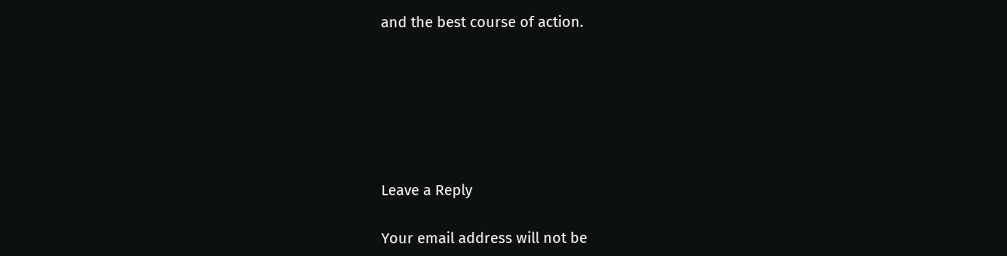and the best course of action.






Leave a Reply

Your email address will not be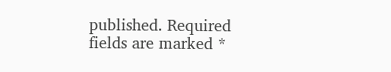published. Required fields are marked *